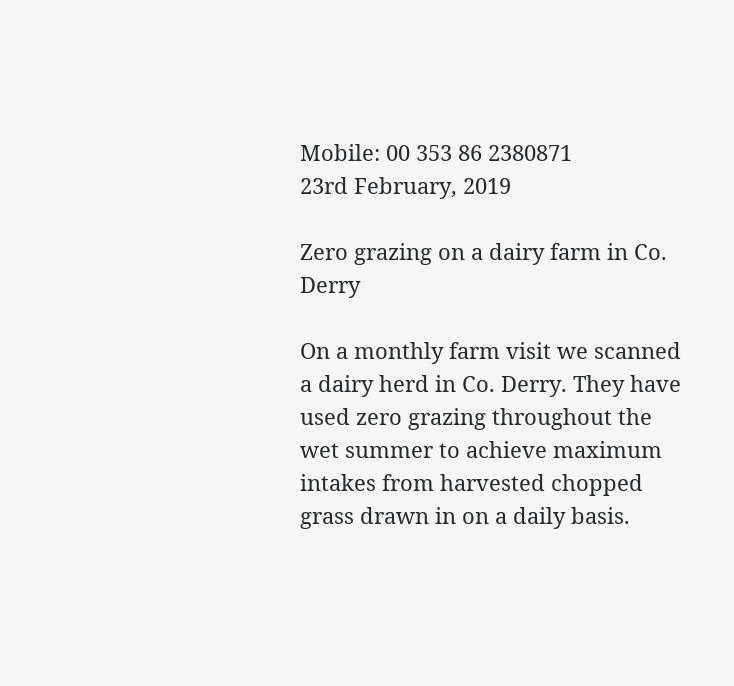Mobile: 00 353 86 2380871
23rd February, 2019

Zero grazing on a dairy farm in Co. Derry

On a monthly farm visit we scanned a dairy herd in Co. Derry. They have used zero grazing throughout the wet summer to achieve maximum intakes from harvested chopped grass drawn in on a daily basis.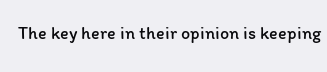The key here in their opinion is keeping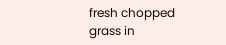fresh chopped grass in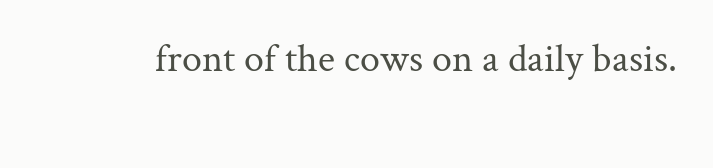front of the cows on a daily basis.